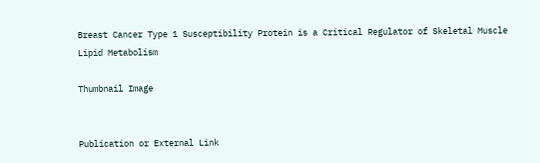Breast Cancer Type 1 Susceptibility Protein is a Critical Regulator of Skeletal Muscle Lipid Metabolism

Thumbnail Image


Publication or External Link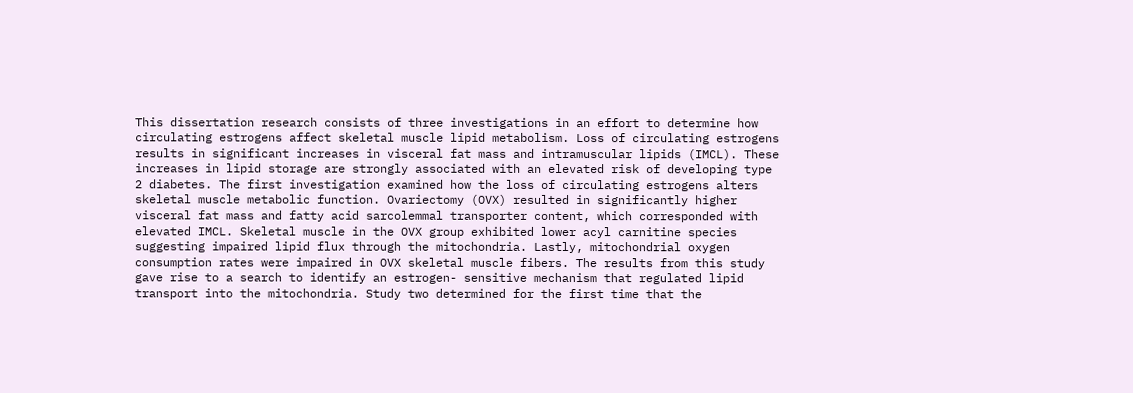This dissertation research consists of three investigations in an effort to determine how circulating estrogens affect skeletal muscle lipid metabolism. Loss of circulating estrogens results in significant increases in visceral fat mass and intramuscular lipids (IMCL). These increases in lipid storage are strongly associated with an elevated risk of developing type 2 diabetes. The first investigation examined how the loss of circulating estrogens alters skeletal muscle metabolic function. Ovariectomy (OVX) resulted in significantly higher visceral fat mass and fatty acid sarcolemmal transporter content, which corresponded with elevated IMCL. Skeletal muscle in the OVX group exhibited lower acyl carnitine species suggesting impaired lipid flux through the mitochondria. Lastly, mitochondrial oxygen consumption rates were impaired in OVX skeletal muscle fibers. The results from this study gave rise to a search to identify an estrogen- sensitive mechanism that regulated lipid transport into the mitochondria. Study two determined for the first time that the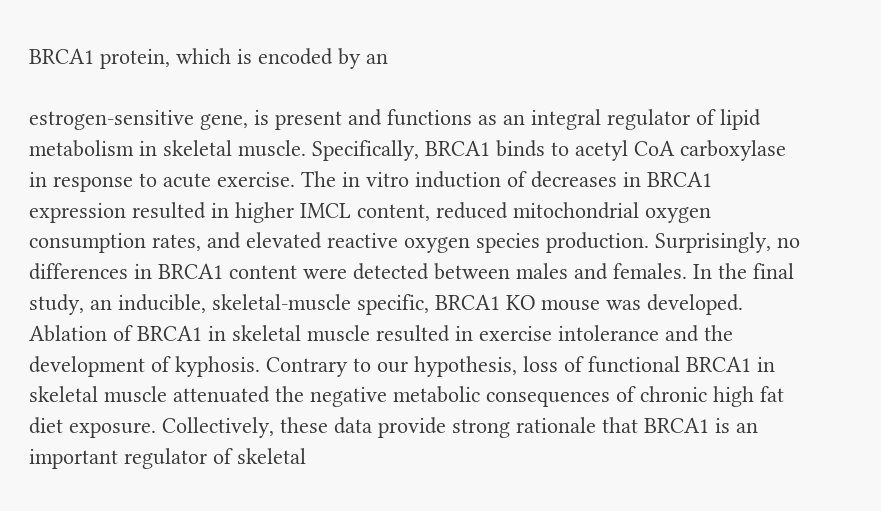BRCA1 protein, which is encoded by an

estrogen-sensitive gene, is present and functions as an integral regulator of lipid metabolism in skeletal muscle. Specifically, BRCA1 binds to acetyl CoA carboxylase in response to acute exercise. The in vitro induction of decreases in BRCA1 expression resulted in higher IMCL content, reduced mitochondrial oxygen consumption rates, and elevated reactive oxygen species production. Surprisingly, no differences in BRCA1 content were detected between males and females. In the final study, an inducible, skeletal-muscle specific, BRCA1 KO mouse was developed. Ablation of BRCA1 in skeletal muscle resulted in exercise intolerance and the development of kyphosis. Contrary to our hypothesis, loss of functional BRCA1 in skeletal muscle attenuated the negative metabolic consequences of chronic high fat diet exposure. Collectively, these data provide strong rationale that BRCA1 is an important regulator of skeletal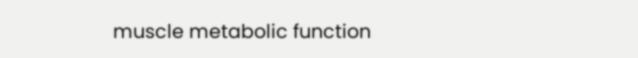muscle metabolic function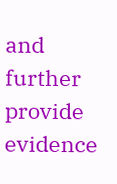and further provide evidence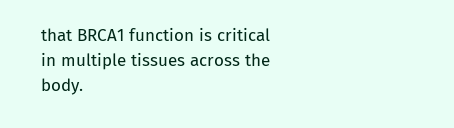that BRCA1 function is critical in multiple tissues across the body.